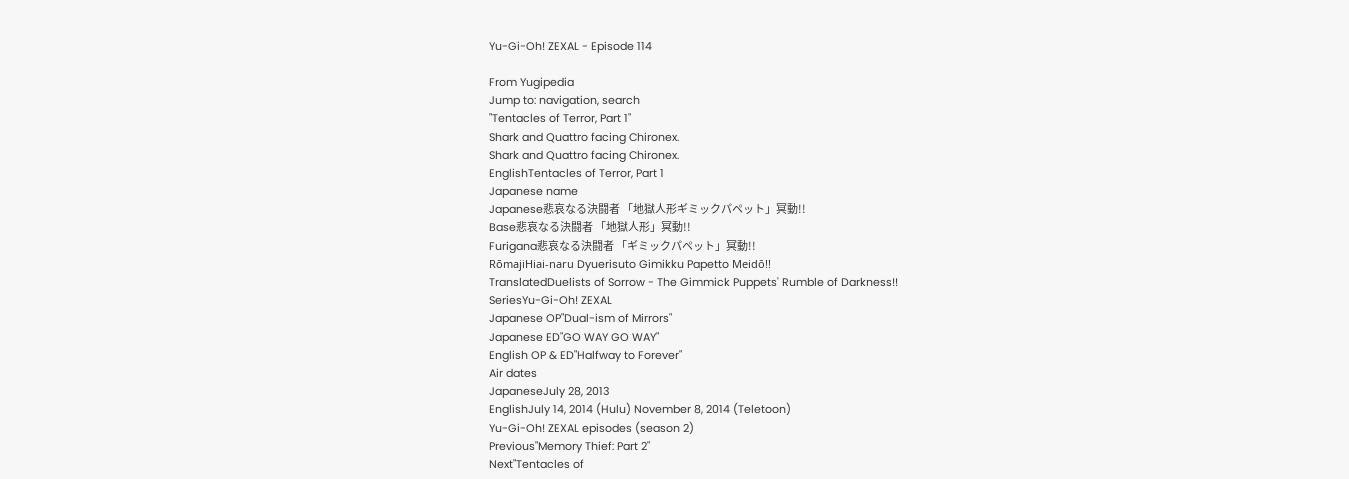Yu-Gi-Oh! ZEXAL - Episode 114

From Yugipedia
Jump to: navigation, search
"Tentacles of Terror, Part 1"
Shark and Quattro facing Chironex.
Shark and Quattro facing Chironex.
EnglishTentacles of Terror, Part 1
Japanese name
Japanese悲哀なる決闘者 「地獄人形ギミックパペット」冥動!!
Base悲哀なる決闘者 「地獄人形」冥動!!
Furigana悲哀なる決闘者 「ギミックパペット」冥動!!
RōmajiHiai-naru Dyuerisuto Gimikku Papetto Meidō!!
TranslatedDuelists of Sorrow - The Gimmick Puppets' Rumble of Darkness!!
SeriesYu-Gi-Oh! ZEXAL
Japanese OP"Dual-ism of Mirrors"
Japanese ED"GO WAY GO WAY"
English OP & ED"Halfway to Forever"
Air dates
JapaneseJuly 28, 2013
EnglishJuly 14, 2014 (Hulu) November 8, 2014 (Teletoon)
Yu-Gi-Oh! ZEXAL episodes (season 2)
Previous"Memory Thief: Part 2"
Next"Tentacles of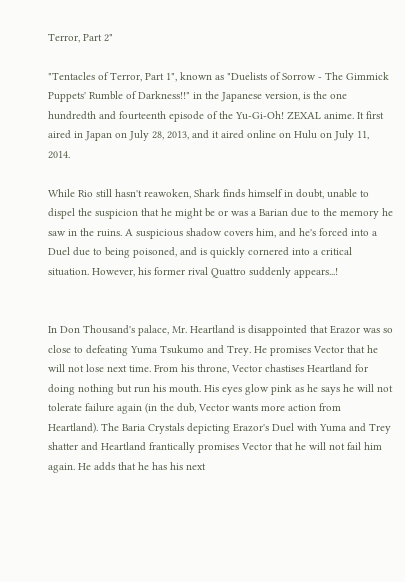Terror, Part 2"

"Tentacles of Terror, Part 1", known as "Duelists of Sorrow - The Gimmick Puppets' Rumble of Darkness!!" in the Japanese version, is the one hundredth and fourteenth episode of the Yu-Gi-Oh! ZEXAL anime. It first aired in Japan on July 28, 2013, and it aired online on Hulu on July 11, 2014.

While Rio still hasn't reawoken, Shark finds himself in doubt, unable to dispel the suspicion that he might be or was a Barian due to the memory he saw in the ruins. A suspicious shadow covers him, and he's forced into a Duel due to being poisoned, and is quickly cornered into a critical situation. However, his former rival Quattro suddenly appears...!


In Don Thousand's palace, Mr. Heartland is disappointed that Erazor was so close to defeating Yuma Tsukumo and Trey. He promises Vector that he will not lose next time. From his throne, Vector chastises Heartland for doing nothing but run his mouth. His eyes glow pink as he says he will not tolerate failure again (in the dub, Vector wants more action from Heartland). The Baria Crystals depicting Erazor's Duel with Yuma and Trey shatter and Heartland frantically promises Vector that he will not fail him again. He adds that he has his next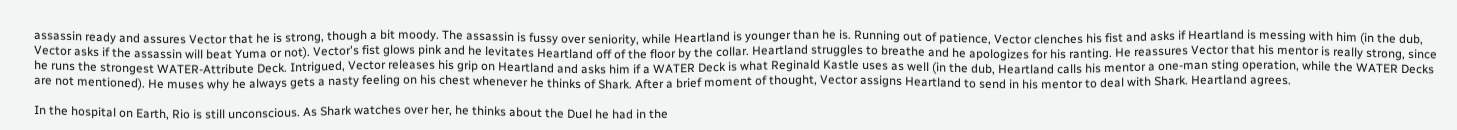assassin ready and assures Vector that he is strong, though a bit moody. The assassin is fussy over seniority, while Heartland is younger than he is. Running out of patience, Vector clenches his fist and asks if Heartland is messing with him (in the dub, Vector asks if the assassin will beat Yuma or not). Vector's fist glows pink and he levitates Heartland off of the floor by the collar. Heartland struggles to breathe and he apologizes for his ranting. He reassures Vector that his mentor is really strong, since he runs the strongest WATER-Attribute Deck. Intrigued, Vector releases his grip on Heartland and asks him if a WATER Deck is what Reginald Kastle uses as well (in the dub, Heartland calls his mentor a one-man sting operation, while the WATER Decks are not mentioned). He muses why he always gets a nasty feeling on his chest whenever he thinks of Shark. After a brief moment of thought, Vector assigns Heartland to send in his mentor to deal with Shark. Heartland agrees.

In the hospital on Earth, Rio is still unconscious. As Shark watches over her, he thinks about the Duel he had in the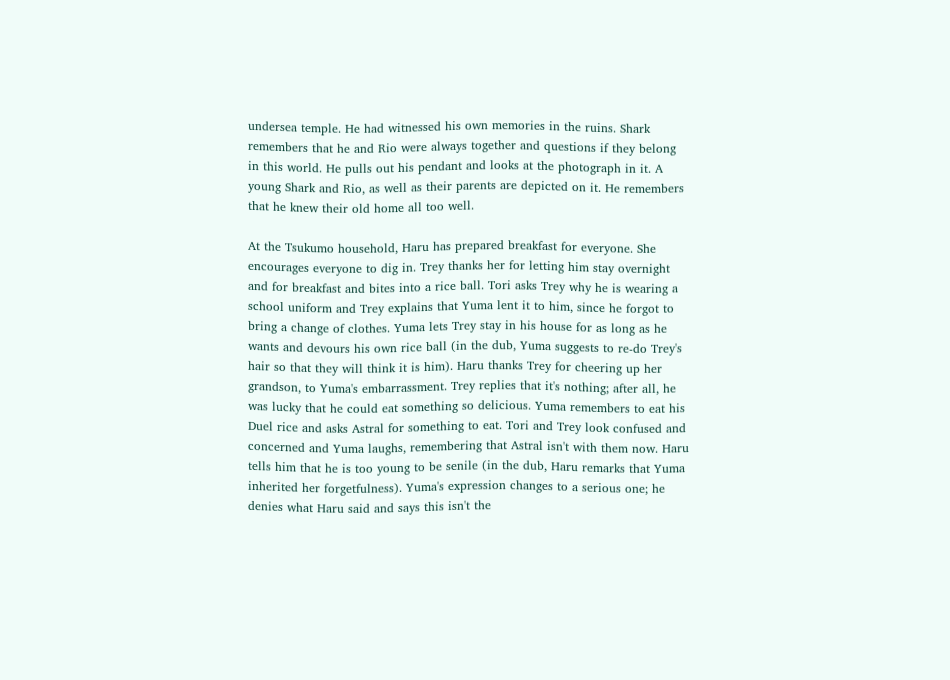undersea temple. He had witnessed his own memories in the ruins. Shark remembers that he and Rio were always together and questions if they belong in this world. He pulls out his pendant and looks at the photograph in it. A young Shark and Rio, as well as their parents are depicted on it. He remembers that he knew their old home all too well.

At the Tsukumo household, Haru has prepared breakfast for everyone. She encourages everyone to dig in. Trey thanks her for letting him stay overnight and for breakfast and bites into a rice ball. Tori asks Trey why he is wearing a school uniform and Trey explains that Yuma lent it to him, since he forgot to bring a change of clothes. Yuma lets Trey stay in his house for as long as he wants and devours his own rice ball (in the dub, Yuma suggests to re-do Trey's hair so that they will think it is him). Haru thanks Trey for cheering up her grandson, to Yuma's embarrassment. Trey replies that it's nothing; after all, he was lucky that he could eat something so delicious. Yuma remembers to eat his Duel rice and asks Astral for something to eat. Tori and Trey look confused and concerned and Yuma laughs, remembering that Astral isn't with them now. Haru tells him that he is too young to be senile (in the dub, Haru remarks that Yuma inherited her forgetfulness). Yuma's expression changes to a serious one; he denies what Haru said and says this isn't the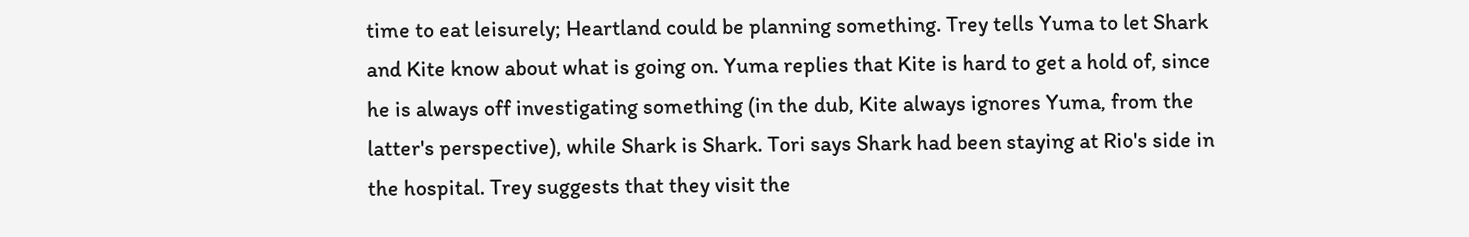time to eat leisurely; Heartland could be planning something. Trey tells Yuma to let Shark and Kite know about what is going on. Yuma replies that Kite is hard to get a hold of, since he is always off investigating something (in the dub, Kite always ignores Yuma, from the latter's perspective), while Shark is Shark. Tori says Shark had been staying at Rio's side in the hospital. Trey suggests that they visit the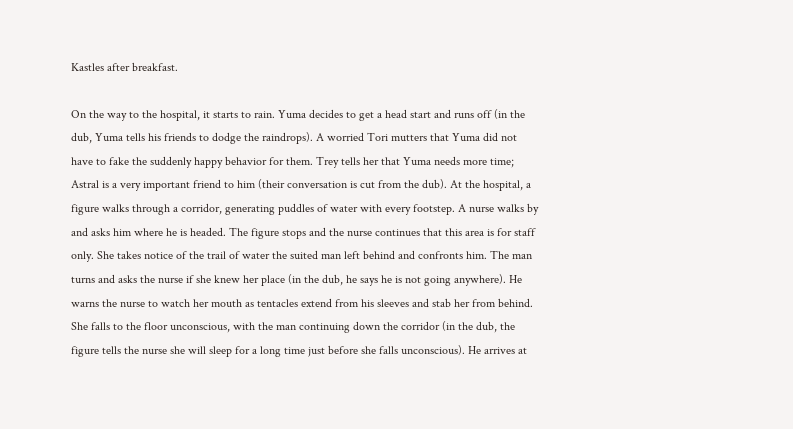Kastles after breakfast.

On the way to the hospital, it starts to rain. Yuma decides to get a head start and runs off (in the dub, Yuma tells his friends to dodge the raindrops). A worried Tori mutters that Yuma did not have to fake the suddenly happy behavior for them. Trey tells her that Yuma needs more time; Astral is a very important friend to him (their conversation is cut from the dub). At the hospital, a figure walks through a corridor, generating puddles of water with every footstep. A nurse walks by and asks him where he is headed. The figure stops and the nurse continues that this area is for staff only. She takes notice of the trail of water the suited man left behind and confronts him. The man turns and asks the nurse if she knew her place (in the dub, he says he is not going anywhere). He warns the nurse to watch her mouth as tentacles extend from his sleeves and stab her from behind. She falls to the floor unconscious, with the man continuing down the corridor (in the dub, the figure tells the nurse she will sleep for a long time just before she falls unconscious). He arrives at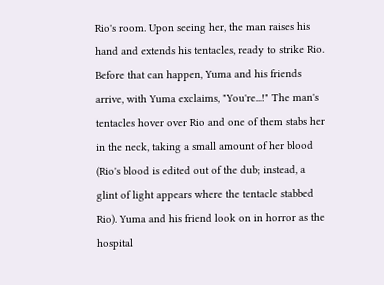Rio's room. Upon seeing her, the man raises his hand and extends his tentacles, ready to strike Rio. Before that can happen, Yuma and his friends arrive, with Yuma exclaims, "You're...!" The man's tentacles hover over Rio and one of them stabs her in the neck, taking a small amount of her blood (Rio's blood is edited out of the dub; instead, a glint of light appears where the tentacle stabbed Rio). Yuma and his friend look on in horror as the hospital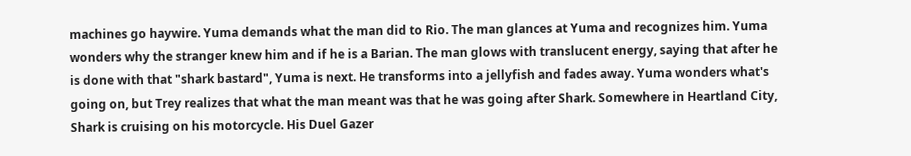machines go haywire. Yuma demands what the man did to Rio. The man glances at Yuma and recognizes him. Yuma wonders why the stranger knew him and if he is a Barian. The man glows with translucent energy, saying that after he is done with that "shark bastard", Yuma is next. He transforms into a jellyfish and fades away. Yuma wonders what's going on, but Trey realizes that what the man meant was that he was going after Shark. Somewhere in Heartland City, Shark is cruising on his motorcycle. His Duel Gazer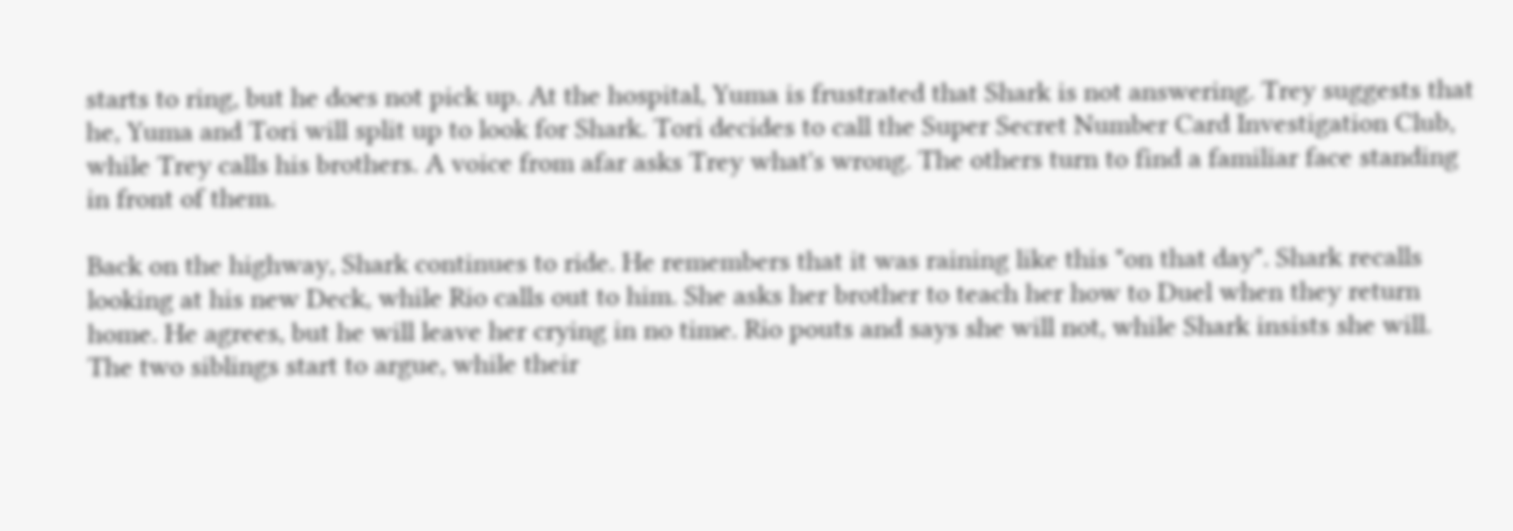starts to ring, but he does not pick up. At the hospital, Yuma is frustrated that Shark is not answering. Trey suggests that he, Yuma and Tori will split up to look for Shark. Tori decides to call the Super Secret Number Card Investigation Club, while Trey calls his brothers. A voice from afar asks Trey what's wrong. The others turn to find a familiar face standing in front of them.

Back on the highway, Shark continues to ride. He remembers that it was raining like this "on that day". Shark recalls looking at his new Deck, while Rio calls out to him. She asks her brother to teach her how to Duel when they return home. He agrees, but he will leave her crying in no time. Rio pouts and says she will not, while Shark insists she will. The two siblings start to argue, while their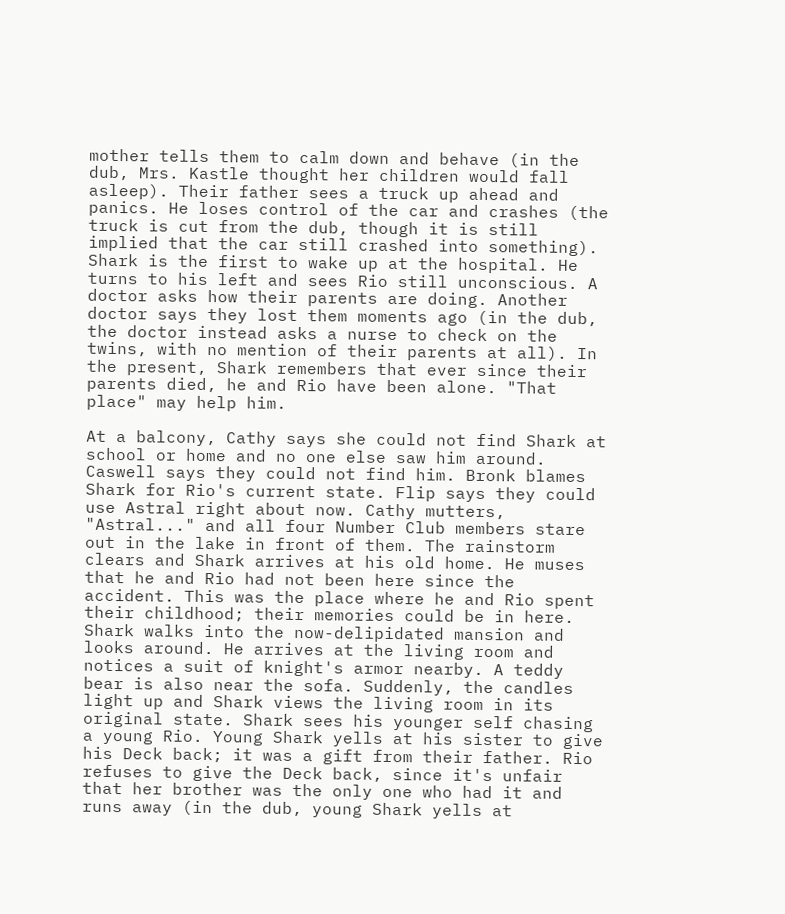mother tells them to calm down and behave (in the dub, Mrs. Kastle thought her children would fall asleep). Their father sees a truck up ahead and panics. He loses control of the car and crashes (the truck is cut from the dub, though it is still implied that the car still crashed into something). Shark is the first to wake up at the hospital. He turns to his left and sees Rio still unconscious. A doctor asks how their parents are doing. Another doctor says they lost them moments ago (in the dub, the doctor instead asks a nurse to check on the twins, with no mention of their parents at all). In the present, Shark remembers that ever since their parents died, he and Rio have been alone. "That place" may help him.

At a balcony, Cathy says she could not find Shark at school or home and no one else saw him around. Caswell says they could not find him. Bronk blames Shark for Rio's current state. Flip says they could use Astral right about now. Cathy mutters, "Astral..." and all four Number Club members stare out in the lake in front of them. The rainstorm clears and Shark arrives at his old home. He muses that he and Rio had not been here since the accident. This was the place where he and Rio spent their childhood; their memories could be in here. Shark walks into the now-delipidated mansion and looks around. He arrives at the living room and notices a suit of knight's armor nearby. A teddy bear is also near the sofa. Suddenly, the candles light up and Shark views the living room in its original state. Shark sees his younger self chasing a young Rio. Young Shark yells at his sister to give his Deck back; it was a gift from their father. Rio refuses to give the Deck back, since it's unfair that her brother was the only one who had it and runs away (in the dub, young Shark yells at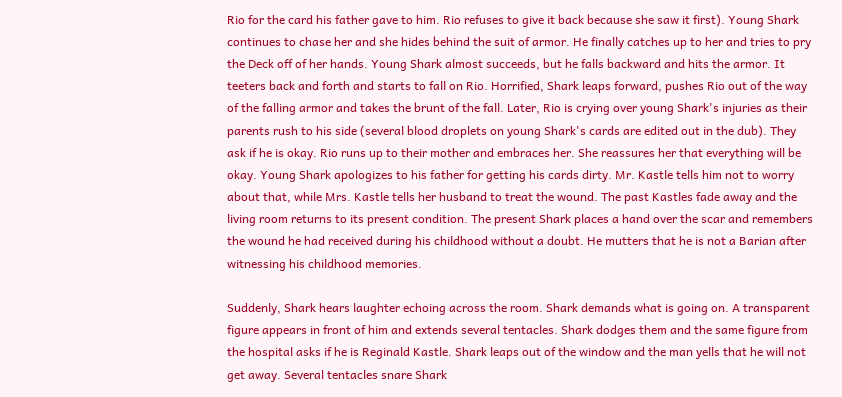Rio for the card his father gave to him. Rio refuses to give it back because she saw it first). Young Shark continues to chase her and she hides behind the suit of armor. He finally catches up to her and tries to pry the Deck off of her hands. Young Shark almost succeeds, but he falls backward and hits the armor. It teeters back and forth and starts to fall on Rio. Horrified, Shark leaps forward, pushes Rio out of the way of the falling armor and takes the brunt of the fall. Later, Rio is crying over young Shark's injuries as their parents rush to his side (several blood droplets on young Shark's cards are edited out in the dub). They ask if he is okay. Rio runs up to their mother and embraces her. She reassures her that everything will be okay. Young Shark apologizes to his father for getting his cards dirty. Mr. Kastle tells him not to worry about that, while Mrs. Kastle tells her husband to treat the wound. The past Kastles fade away and the living room returns to its present condition. The present Shark places a hand over the scar and remembers the wound he had received during his childhood without a doubt. He mutters that he is not a Barian after witnessing his childhood memories.

Suddenly, Shark hears laughter echoing across the room. Shark demands what is going on. A transparent figure appears in front of him and extends several tentacles. Shark dodges them and the same figure from the hospital asks if he is Reginald Kastle. Shark leaps out of the window and the man yells that he will not get away. Several tentacles snare Shark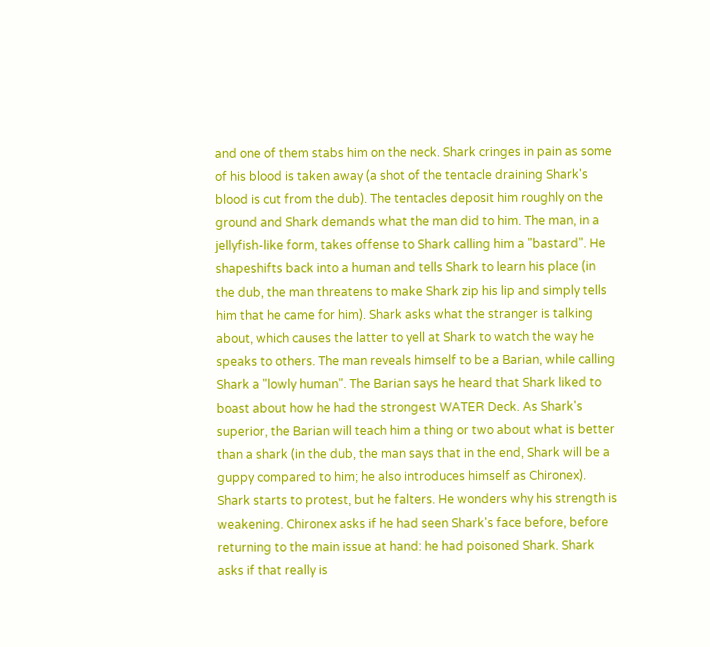and one of them stabs him on the neck. Shark cringes in pain as some of his blood is taken away (a shot of the tentacle draining Shark's blood is cut from the dub). The tentacles deposit him roughly on the ground and Shark demands what the man did to him. The man, in a jellyfish-like form, takes offense to Shark calling him a "bastard". He shapeshifts back into a human and tells Shark to learn his place (in the dub, the man threatens to make Shark zip his lip and simply tells him that he came for him). Shark asks what the stranger is talking about, which causes the latter to yell at Shark to watch the way he speaks to others. The man reveals himself to be a Barian, while calling Shark a "lowly human". The Barian says he heard that Shark liked to boast about how he had the strongest WATER Deck. As Shark's superior, the Barian will teach him a thing or two about what is better than a shark (in the dub, the man says that in the end, Shark will be a guppy compared to him; he also introduces himself as Chironex). Shark starts to protest, but he falters. He wonders why his strength is weakening. Chironex asks if he had seen Shark's face before, before returning to the main issue at hand: he had poisoned Shark. Shark asks if that really is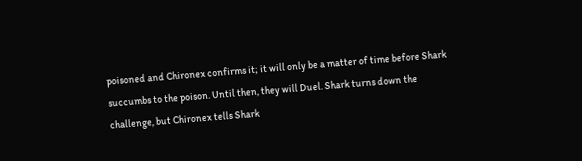poisoned and Chironex confirms it; it will only be a matter of time before Shark succumbs to the poison. Until then, they will Duel. Shark turns down the challenge, but Chironex tells Shark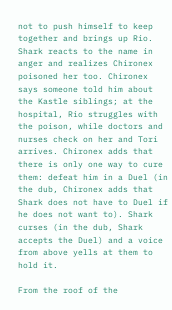not to push himself to keep together and brings up Rio. Shark reacts to the name in anger and realizes Chironex poisoned her too. Chironex says someone told him about the Kastle siblings; at the hospital, Rio struggles with the poison, while doctors and nurses check on her and Tori arrives. Chironex adds that there is only one way to cure them: defeat him in a Duel (in the dub, Chironex adds that Shark does not have to Duel if he does not want to). Shark curses (in the dub, Shark accepts the Duel) and a voice from above yells at them to hold it.

From the roof of the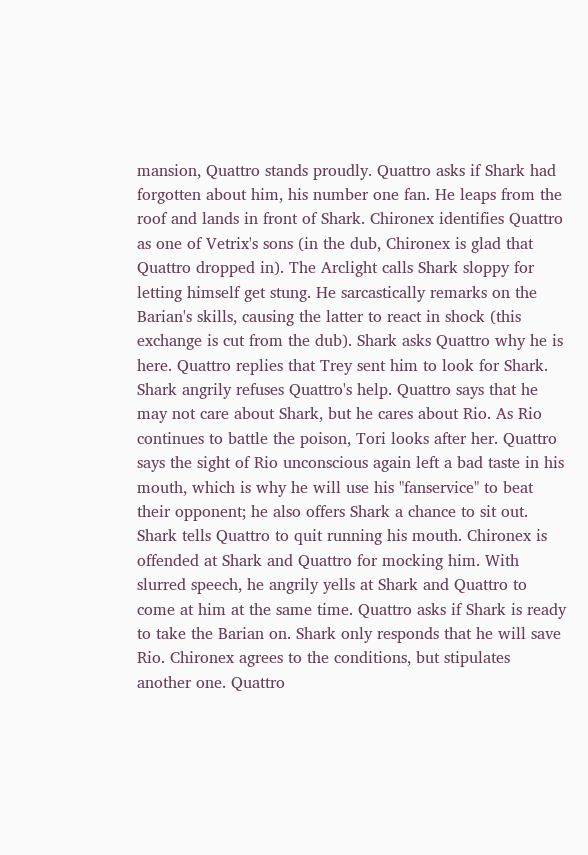mansion, Quattro stands proudly. Quattro asks if Shark had forgotten about him, his number one fan. He leaps from the roof and lands in front of Shark. Chironex identifies Quattro as one of Vetrix's sons (in the dub, Chironex is glad that Quattro dropped in). The Arclight calls Shark sloppy for letting himself get stung. He sarcastically remarks on the Barian's skills, causing the latter to react in shock (this exchange is cut from the dub). Shark asks Quattro why he is here. Quattro replies that Trey sent him to look for Shark. Shark angrily refuses Quattro's help. Quattro says that he may not care about Shark, but he cares about Rio. As Rio continues to battle the poison, Tori looks after her. Quattro says the sight of Rio unconscious again left a bad taste in his mouth, which is why he will use his "fanservice" to beat their opponent; he also offers Shark a chance to sit out. Shark tells Quattro to quit running his mouth. Chironex is offended at Shark and Quattro for mocking him. With slurred speech, he angrily yells at Shark and Quattro to come at him at the same time. Quattro asks if Shark is ready to take the Barian on. Shark only responds that he will save Rio. Chironex agrees to the conditions, but stipulates another one. Quattro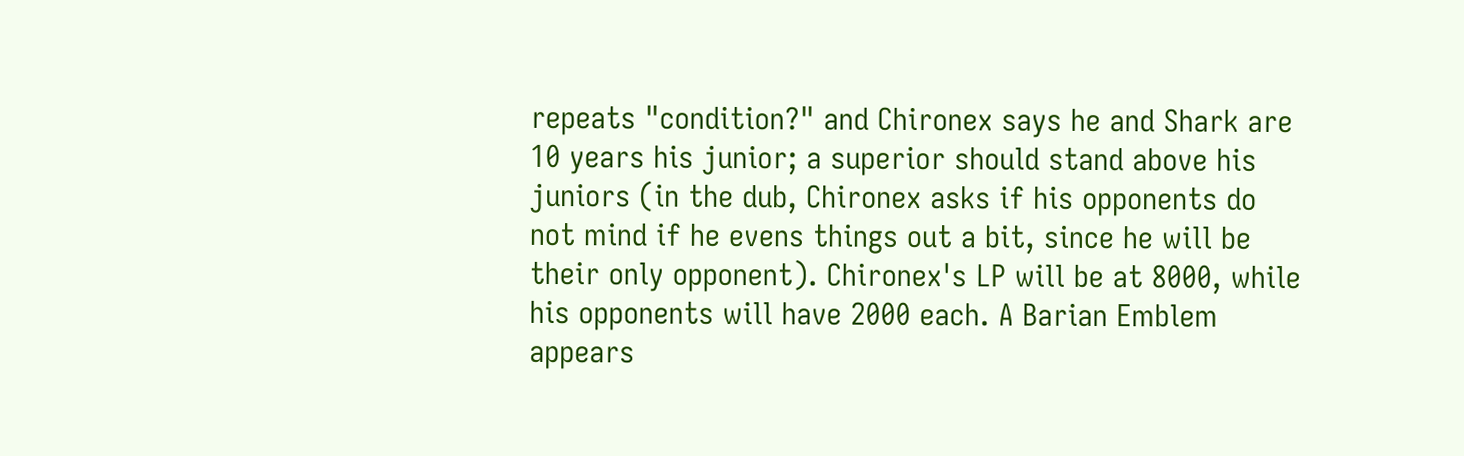repeats "condition?" and Chironex says he and Shark are 10 years his junior; a superior should stand above his juniors (in the dub, Chironex asks if his opponents do not mind if he evens things out a bit, since he will be their only opponent). Chironex's LP will be at 8000, while his opponents will have 2000 each. A Barian Emblem appears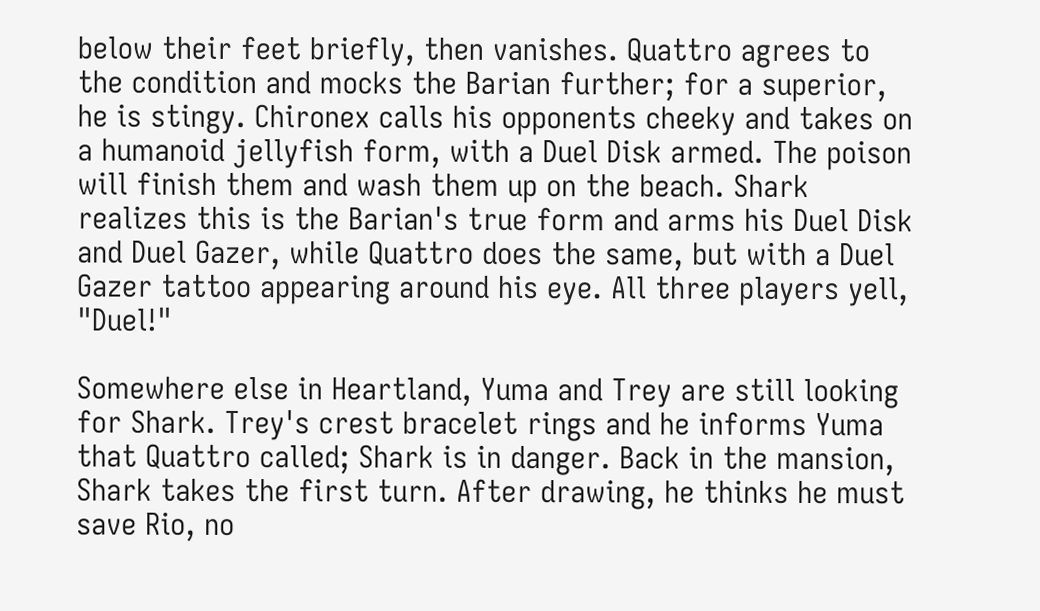below their feet briefly, then vanishes. Quattro agrees to the condition and mocks the Barian further; for a superior, he is stingy. Chironex calls his opponents cheeky and takes on a humanoid jellyfish form, with a Duel Disk armed. The poison will finish them and wash them up on the beach. Shark realizes this is the Barian's true form and arms his Duel Disk and Duel Gazer, while Quattro does the same, but with a Duel Gazer tattoo appearing around his eye. All three players yell, "Duel!"

Somewhere else in Heartland, Yuma and Trey are still looking for Shark. Trey's crest bracelet rings and he informs Yuma that Quattro called; Shark is in danger. Back in the mansion, Shark takes the first turn. After drawing, he thinks he must save Rio, no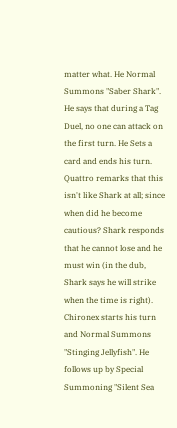matter what. He Normal Summons "Saber Shark". He says that during a Tag Duel, no one can attack on the first turn. He Sets a card and ends his turn. Quattro remarks that this isn't like Shark at all; since when did he become cautious? Shark responds that he cannot lose and he must win (in the dub, Shark says he will strike when the time is right). Chironex starts his turn and Normal Summons "Stinging Jellyfish". He follows up by Special Summoning "Silent Sea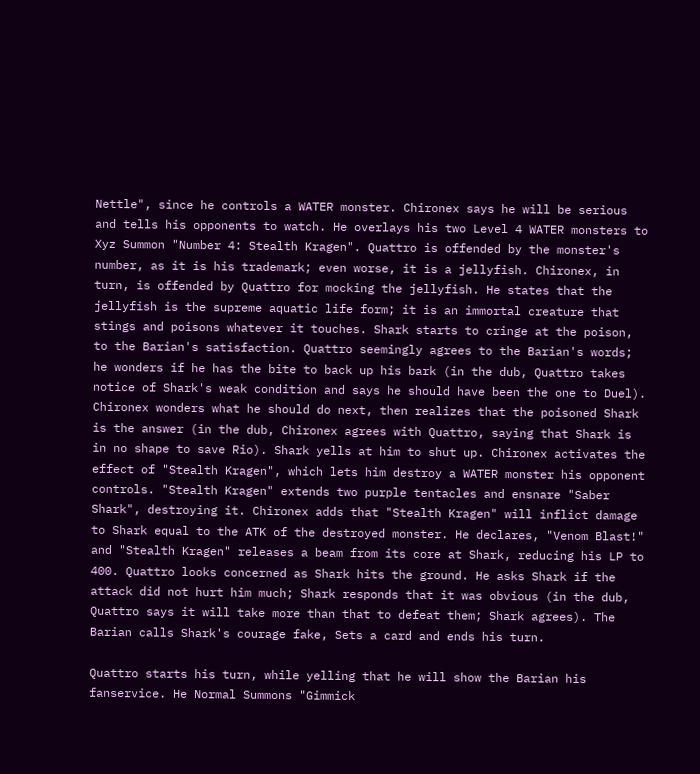Nettle", since he controls a WATER monster. Chironex says he will be serious and tells his opponents to watch. He overlays his two Level 4 WATER monsters to Xyz Summon "Number 4: Stealth Kragen". Quattro is offended by the monster's number, as it is his trademark; even worse, it is a jellyfish. Chironex, in turn, is offended by Quattro for mocking the jellyfish. He states that the jellyfish is the supreme aquatic life form; it is an immortal creature that stings and poisons whatever it touches. Shark starts to cringe at the poison, to the Barian's satisfaction. Quattro seemingly agrees to the Barian's words; he wonders if he has the bite to back up his bark (in the dub, Quattro takes notice of Shark's weak condition and says he should have been the one to Duel). Chironex wonders what he should do next, then realizes that the poisoned Shark is the answer (in the dub, Chironex agrees with Quattro, saying that Shark is in no shape to save Rio). Shark yells at him to shut up. Chironex activates the effect of "Stealth Kragen", which lets him destroy a WATER monster his opponent controls. "Stealth Kragen" extends two purple tentacles and ensnare "Saber Shark", destroying it. Chironex adds that "Stealth Kragen" will inflict damage to Shark equal to the ATK of the destroyed monster. He declares, "Venom Blast!" and "Stealth Kragen" releases a beam from its core at Shark, reducing his LP to 400. Quattro looks concerned as Shark hits the ground. He asks Shark if the attack did not hurt him much; Shark responds that it was obvious (in the dub, Quattro says it will take more than that to defeat them; Shark agrees). The Barian calls Shark's courage fake, Sets a card and ends his turn.

Quattro starts his turn, while yelling that he will show the Barian his fanservice. He Normal Summons "Gimmick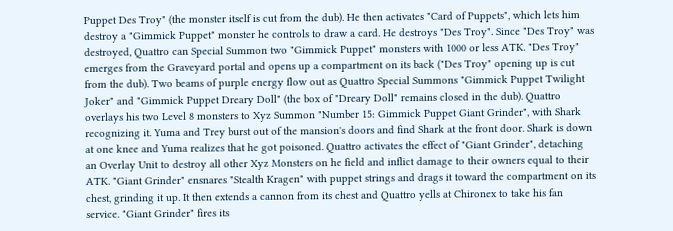Puppet Des Troy" (the monster itself is cut from the dub). He then activates "Card of Puppets", which lets him destroy a "Gimmick Puppet" monster he controls to draw a card. He destroys "Des Troy". Since "Des Troy" was destroyed, Quattro can Special Summon two "Gimmick Puppet" monsters with 1000 or less ATK. "Des Troy" emerges from the Graveyard portal and opens up a compartment on its back ("Des Troy" opening up is cut from the dub). Two beams of purple energy flow out as Quattro Special Summons "Gimmick Puppet Twilight Joker" and "Gimmick Puppet Dreary Doll" (the box of "Dreary Doll" remains closed in the dub). Quattro overlays his two Level 8 monsters to Xyz Summon "Number 15: Gimmick Puppet Giant Grinder", with Shark recognizing it. Yuma and Trey burst out of the mansion's doors and find Shark at the front door. Shark is down at one knee and Yuma realizes that he got poisoned. Quattro activates the effect of "Giant Grinder", detaching an Overlay Unit to destroy all other Xyz Monsters on he field and inflict damage to their owners equal to their ATK. "Giant Grinder" ensnares "Stealth Kragen" with puppet strings and drags it toward the compartment on its chest, grinding it up. It then extends a cannon from its chest and Quattro yells at Chironex to take his fan service. "Giant Grinder" fires its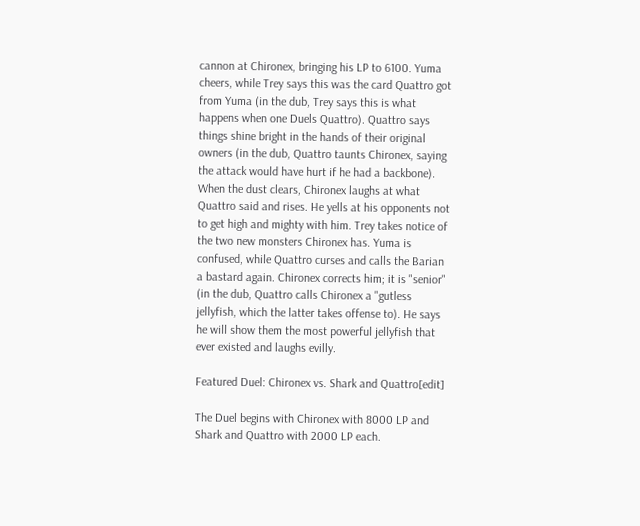cannon at Chironex, bringing his LP to 6100. Yuma cheers, while Trey says this was the card Quattro got from Yuma (in the dub, Trey says this is what happens when one Duels Quattro). Quattro says things shine bright in the hands of their original owners (in the dub, Quattro taunts Chironex, saying the attack would have hurt if he had a backbone). When the dust clears, Chironex laughs at what Quattro said and rises. He yells at his opponents not to get high and mighty with him. Trey takes notice of the two new monsters Chironex has. Yuma is confused, while Quattro curses and calls the Barian a bastard again. Chironex corrects him; it is "senior" (in the dub, Quattro calls Chironex a "gutless jellyfish, which the latter takes offense to). He says he will show them the most powerful jellyfish that ever existed and laughs evilly.

Featured Duel: Chironex vs. Shark and Quattro[edit]

The Duel begins with Chironex with 8000 LP and Shark and Quattro with 2000 LP each.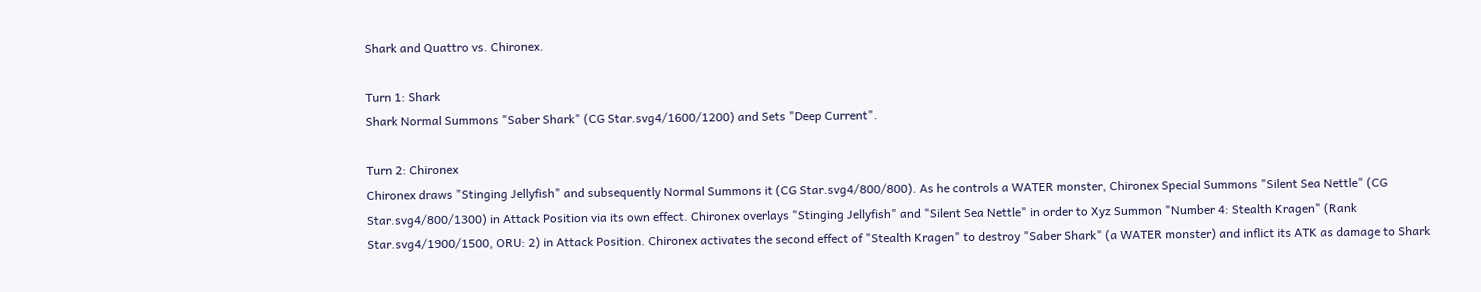Shark and Quattro vs. Chironex.

Turn 1: Shark
Shark Normal Summons "Saber Shark" (CG Star.svg4/1600/1200) and Sets "Deep Current".

Turn 2: Chironex
Chironex draws "Stinging Jellyfish" and subsequently Normal Summons it (CG Star.svg4/800/800). As he controls a WATER monster, Chironex Special Summons "Silent Sea Nettle" (CG Star.svg4/800/1300) in Attack Position via its own effect. Chironex overlays "Stinging Jellyfish" and "Silent Sea Nettle" in order to Xyz Summon "Number 4: Stealth Kragen" (Rank Star.svg4/1900/1500, ORU: 2) in Attack Position. Chironex activates the second effect of "Stealth Kragen" to destroy "Saber Shark" (a WATER monster) and inflict its ATK as damage to Shark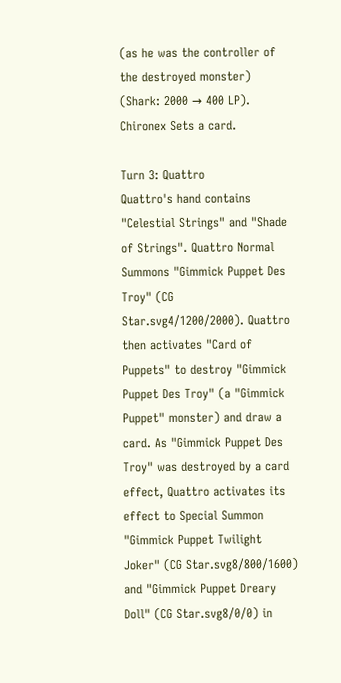(as he was the controller of the destroyed monster) (Shark: 2000 → 400 LP). Chironex Sets a card.

Turn 3: Quattro
Quattro's hand contains "Celestial Strings" and "Shade of Strings". Quattro Normal Summons "Gimmick Puppet Des Troy" (CG Star.svg4/1200/2000). Quattro then activates "Card of Puppets" to destroy "Gimmick Puppet Des Troy" (a "Gimmick Puppet" monster) and draw a card. As "Gimmick Puppet Des Troy" was destroyed by a card effect, Quattro activates its effect to Special Summon "Gimmick Puppet Twilight Joker" (CG Star.svg8/800/1600) and "Gimmick Puppet Dreary Doll" (CG Star.svg8/0/0) in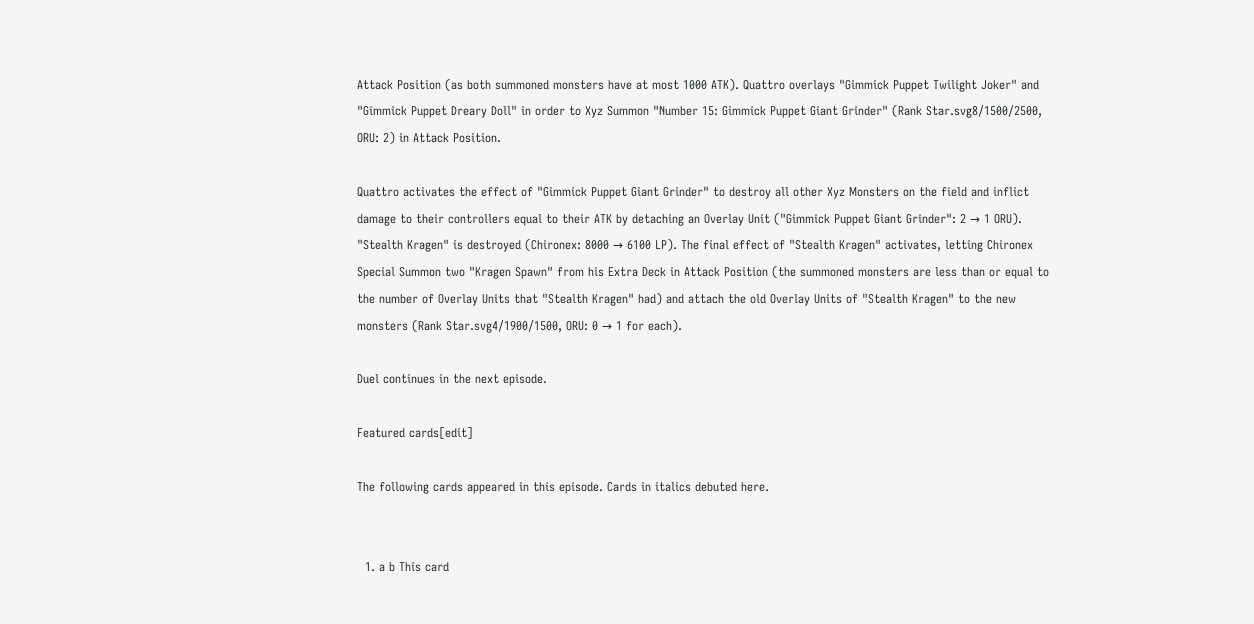Attack Position (as both summoned monsters have at most 1000 ATK). Quattro overlays "Gimmick Puppet Twilight Joker" and "Gimmick Puppet Dreary Doll" in order to Xyz Summon "Number 15: Gimmick Puppet Giant Grinder" (Rank Star.svg8/1500/2500, ORU: 2) in Attack Position.

Quattro activates the effect of "Gimmick Puppet Giant Grinder" to destroy all other Xyz Monsters on the field and inflict damage to their controllers equal to their ATK by detaching an Overlay Unit ("Gimmick Puppet Giant Grinder": 2 → 1 ORU). "Stealth Kragen" is destroyed (Chironex: 8000 → 6100 LP). The final effect of "Stealth Kragen" activates, letting Chironex Special Summon two "Kragen Spawn" from his Extra Deck in Attack Position (the summoned monsters are less than or equal to the number of Overlay Units that "Stealth Kragen" had) and attach the old Overlay Units of "Stealth Kragen" to the new monsters (Rank Star.svg4/1900/1500, ORU: 0 → 1 for each).

Duel continues in the next episode.

Featured cards[edit]

The following cards appeared in this episode. Cards in italics debuted here.


  1. a b This card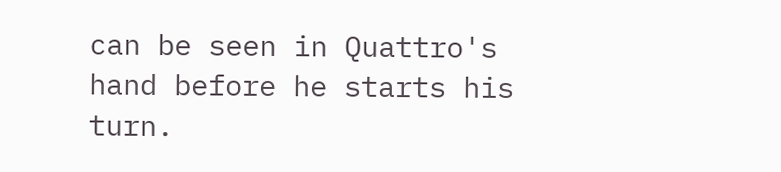can be seen in Quattro's hand before he starts his turn.